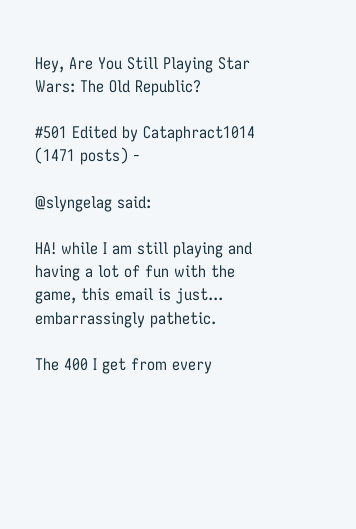Hey, Are You Still Playing Star Wars: The Old Republic?

#501 Edited by Cataphract1014 (1471 posts) -

@slyngelag said:

HA! while I am still playing and having a lot of fun with the game, this email is just... embarrassingly pathetic.

The 400 I get from every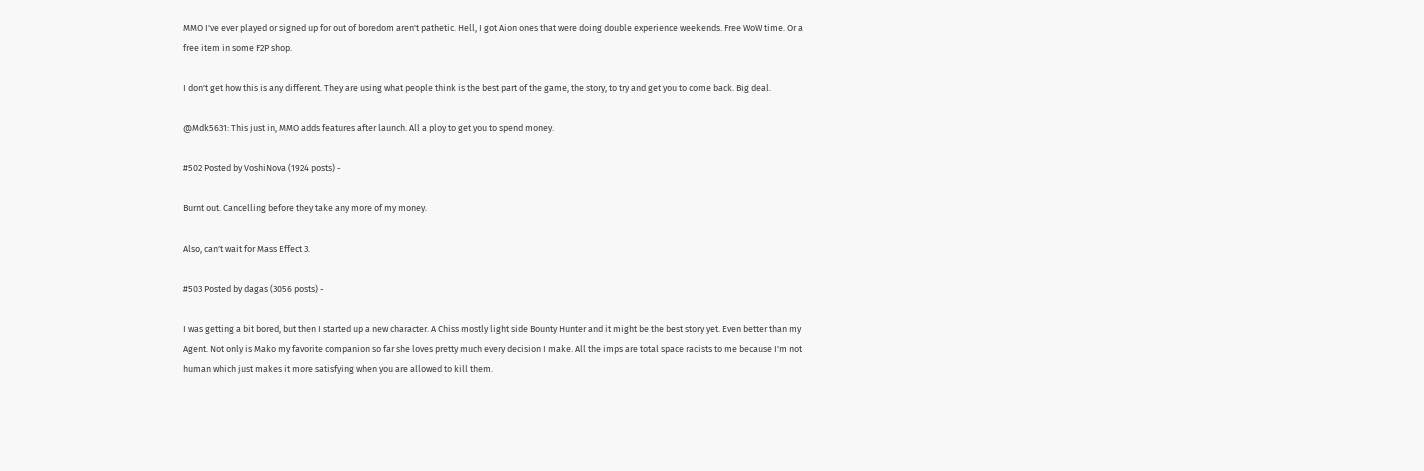MMO I've ever played or signed up for out of boredom aren't pathetic. Hell, I got Aion ones that were doing double experience weekends. Free WoW time. Or a free item in some F2P shop.

I don't get how this is any different. They are using what people think is the best part of the game, the story, to try and get you to come back. Big deal.

@Mdk5631: This just in, MMO adds features after launch. All a ploy to get you to spend money.

#502 Posted by VoshiNova (1924 posts) -

Burnt out. Cancelling before they take any more of my money.

Also, can't wait for Mass Effect 3.

#503 Posted by dagas (3056 posts) -

I was getting a bit bored, but then I started up a new character. A Chiss mostly light side Bounty Hunter and it might be the best story yet. Even better than my Agent. Not only is Mako my favorite companion so far she loves pretty much every decision I make. All the imps are total space racists to me because I'm not human which just makes it more satisfying when you are allowed to kill them.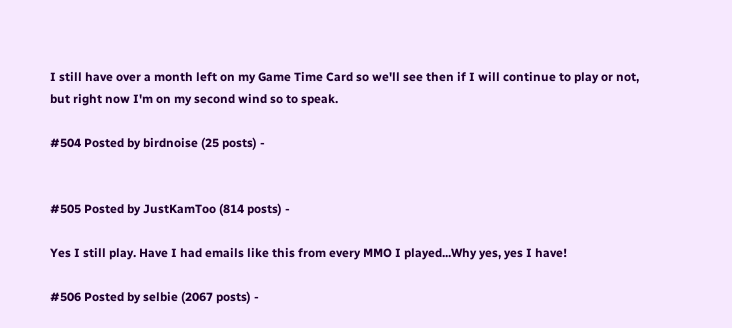I still have over a month left on my Game Time Card so we'll see then if I will continue to play or not, but right now I'm on my second wind so to speak.

#504 Posted by birdnoise (25 posts) -


#505 Posted by JustKamToo (814 posts) -

Yes I still play. Have I had emails like this from every MMO I played...Why yes, yes I have!

#506 Posted by selbie (2067 posts) -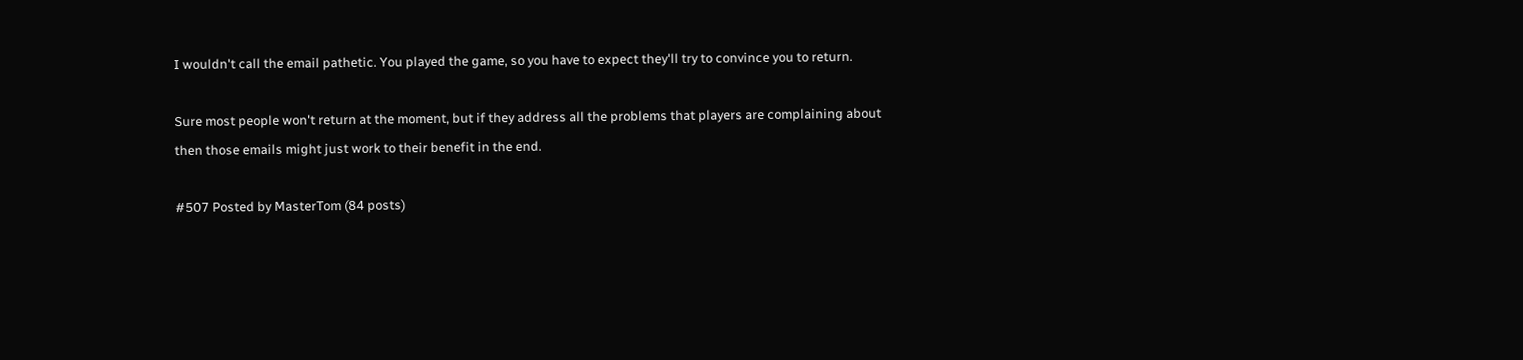I wouldn't call the email pathetic. You played the game, so you have to expect they'll try to convince you to return.

Sure most people won't return at the moment, but if they address all the problems that players are complaining about then those emails might just work to their benefit in the end.

#507 Posted by MasterTom (84 posts)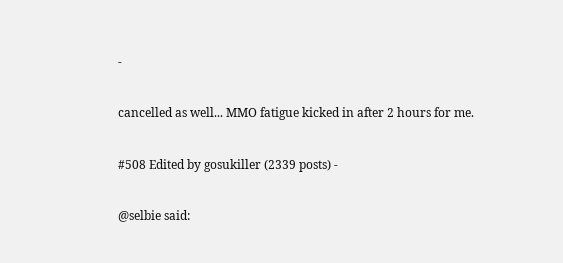-

cancelled as well... MMO fatigue kicked in after 2 hours for me.

#508 Edited by gosukiller (2339 posts) -

@selbie said: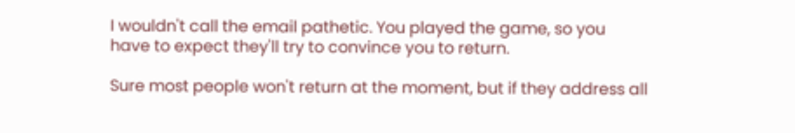I wouldn't call the email pathetic. You played the game, so you have to expect they'll try to convince you to return.

Sure most people won't return at the moment, but if they address all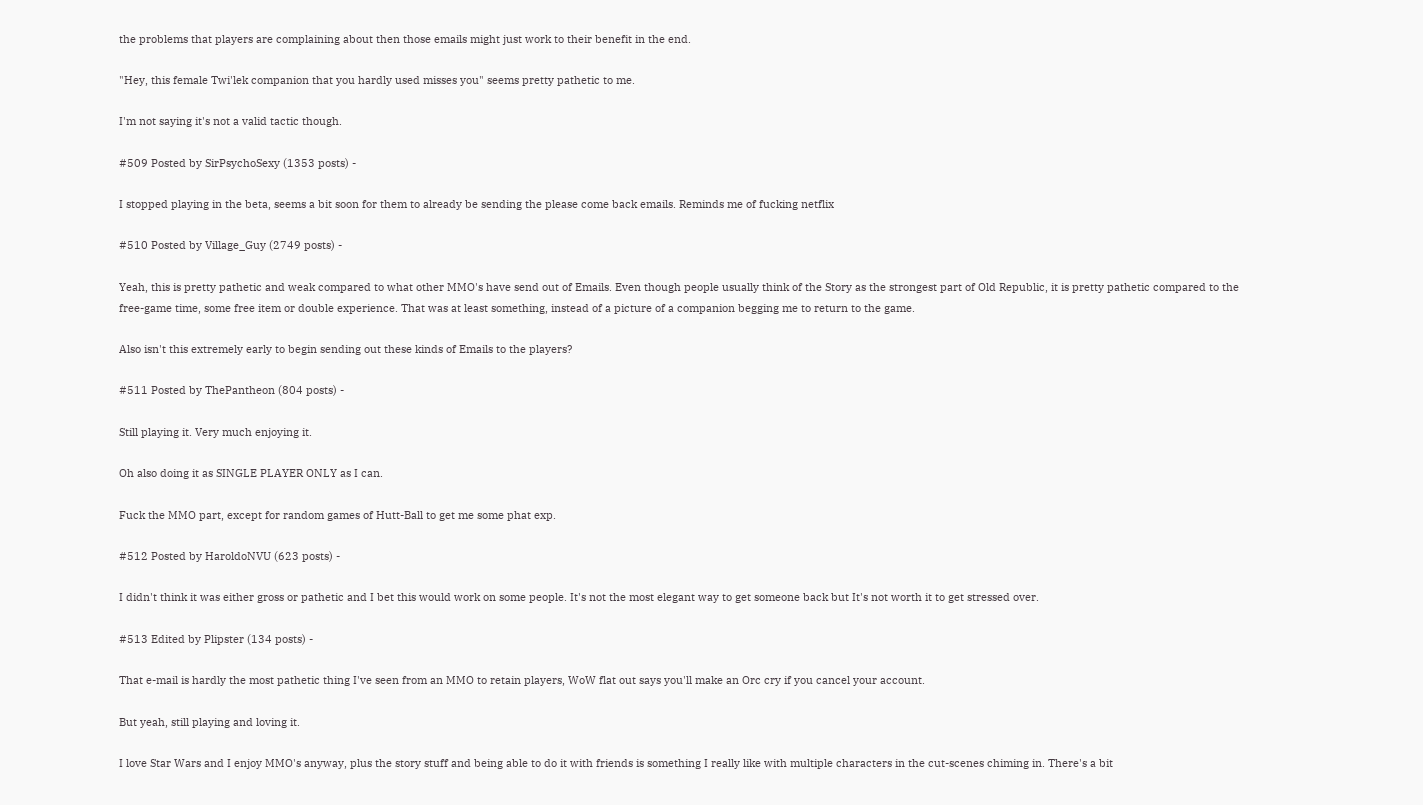the problems that players are complaining about then those emails might just work to their benefit in the end.

"Hey, this female Twi'lek companion that you hardly used misses you" seems pretty pathetic to me.

I'm not saying it's not a valid tactic though.

#509 Posted by SirPsychoSexy (1353 posts) -

I stopped playing in the beta, seems a bit soon for them to already be sending the please come back emails. Reminds me of fucking netflix

#510 Posted by Village_Guy (2749 posts) -

Yeah, this is pretty pathetic and weak compared to what other MMO's have send out of Emails. Even though people usually think of the Story as the strongest part of Old Republic, it is pretty pathetic compared to the free-game time, some free item or double experience. That was at least something, instead of a picture of a companion begging me to return to the game.

Also isn't this extremely early to begin sending out these kinds of Emails to the players?

#511 Posted by ThePantheon (804 posts) -

Still playing it. Very much enjoying it.

Oh also doing it as SINGLE PLAYER ONLY as I can.

Fuck the MMO part, except for random games of Hutt-Ball to get me some phat exp.

#512 Posted by HaroldoNVU (623 posts) -

I didn't think it was either gross or pathetic and I bet this would work on some people. It's not the most elegant way to get someone back but It's not worth it to get stressed over.

#513 Edited by Plipster (134 posts) -

That e-mail is hardly the most pathetic thing I've seen from an MMO to retain players, WoW flat out says you'll make an Orc cry if you cancel your account.

But yeah, still playing and loving it.

I love Star Wars and I enjoy MMO's anyway, plus the story stuff and being able to do it with friends is something I really like with multiple characters in the cut-scenes chiming in. There's a bit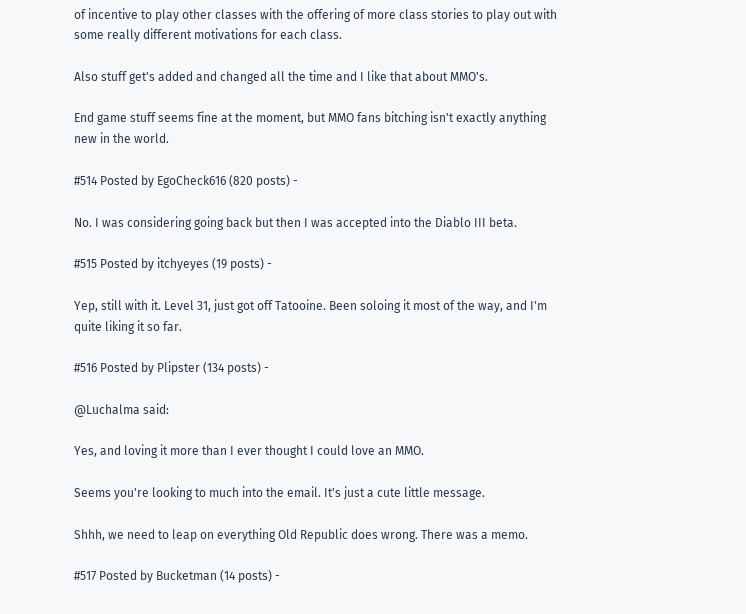of incentive to play other classes with the offering of more class stories to play out with some really different motivations for each class.

Also stuff get's added and changed all the time and I like that about MMO's.

End game stuff seems fine at the moment, but MMO fans bitching isn't exactly anything new in the world.

#514 Posted by EgoCheck616 (820 posts) -

No. I was considering going back but then I was accepted into the Diablo III beta.

#515 Posted by itchyeyes (19 posts) -

Yep, still with it. Level 31, just got off Tatooine. Been soloing it most of the way, and I'm quite liking it so far.

#516 Posted by Plipster (134 posts) -

@Luchalma said:

Yes, and loving it more than I ever thought I could love an MMO.

Seems you're looking to much into the email. It's just a cute little message.

Shhh, we need to leap on everything Old Republic does wrong. There was a memo.

#517 Posted by Bucketman (14 posts) -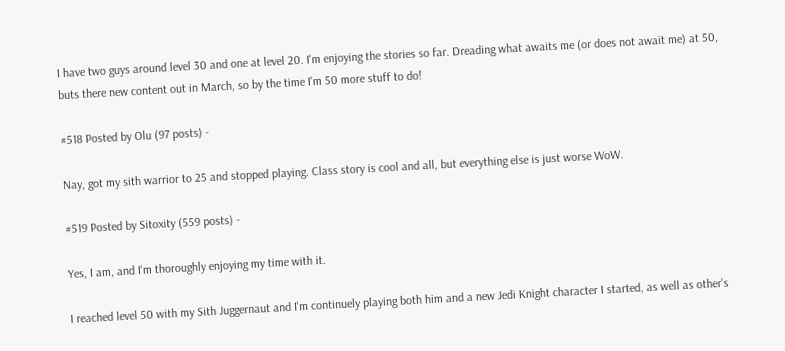I have two guys around level 30 and one at level 20. I'm enjoying the stories so far. Dreading what awaits me (or does not await me) at 50, buts there new content out in March, so by the time I'm 50 more stuff to do!

#518 Posted by Olu (97 posts) -

Nay, got my sith warrior to 25 and stopped playing. Class story is cool and all, but everything else is just worse WoW.

#519 Posted by Sitoxity (559 posts) -

Yes, I am, and I'm thoroughly enjoying my time with it.

I reached level 50 with my Sith Juggernaut and I'm continuely playing both him and a new Jedi Knight character I started, as well as other's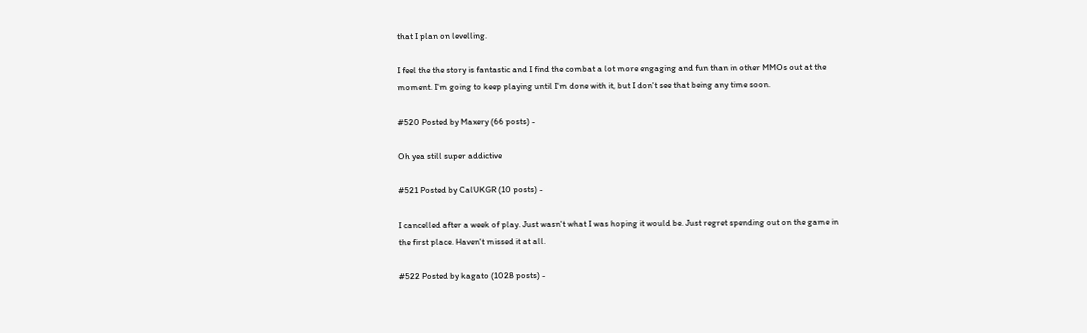that I plan on levelling.

I feel the the story is fantastic and I find the combat a lot more engaging and fun than in other MMOs out at the moment. I'm going to keep playing until I'm done with it, but I don't see that being any time soon.

#520 Posted by Maxery (66 posts) -

Oh yea still super addictive

#521 Posted by CalUKGR (10 posts) -

I cancelled after a week of play. Just wasn't what I was hoping it would be. Just regret spending out on the game in the first place. Haven't missed it at all.

#522 Posted by kagato (1028 posts) -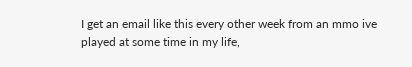I get an email like this every other week from an mmo ive played at some time in my life,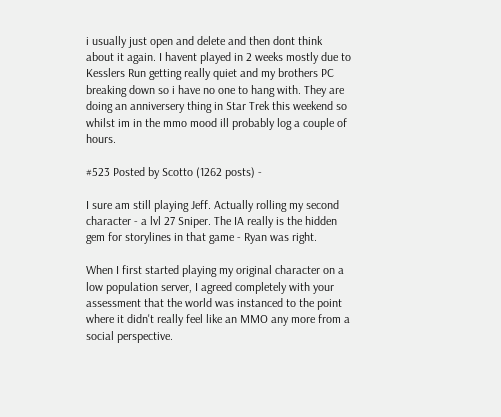i usually just open and delete and then dont think about it again. I havent played in 2 weeks mostly due to Kesslers Run getting really quiet and my brothers PC breaking down so i have no one to hang with. They are doing an anniversery thing in Star Trek this weekend so whilst im in the mmo mood ill probably log a couple of hours.

#523 Posted by Scotto (1262 posts) -

I sure am still playing Jeff. Actually rolling my second character - a lvl 27 Sniper. The IA really is the hidden gem for storylines in that game - Ryan was right.

When I first started playing my original character on a low population server, I agreed completely with your assessment that the world was instanced to the point where it didn't really feel like an MMO any more from a social perspective.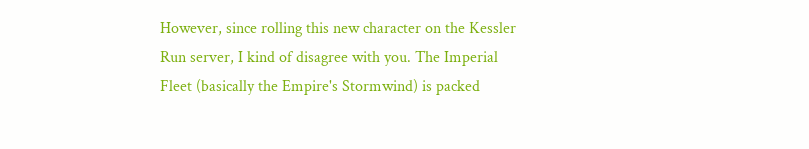However, since rolling this new character on the Kessler Run server, I kind of disagree with you. The Imperial Fleet (basically the Empire's Stormwind) is packed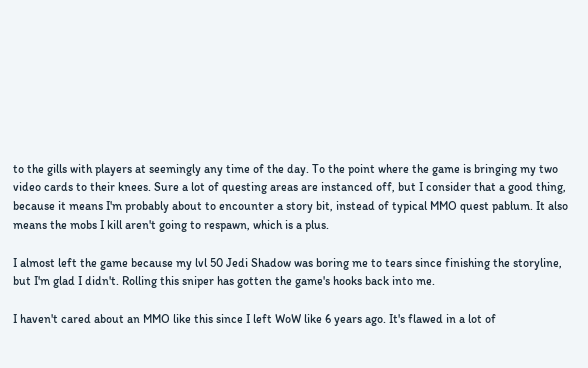to the gills with players at seemingly any time of the day. To the point where the game is bringing my two video cards to their knees. Sure a lot of questing areas are instanced off, but I consider that a good thing, because it means I'm probably about to encounter a story bit, instead of typical MMO quest pablum. It also means the mobs I kill aren't going to respawn, which is a plus.

I almost left the game because my lvl 50 Jedi Shadow was boring me to tears since finishing the storyline, but I'm glad I didn't. Rolling this sniper has gotten the game's hooks back into me.

I haven't cared about an MMO like this since I left WoW like 6 years ago. It's flawed in a lot of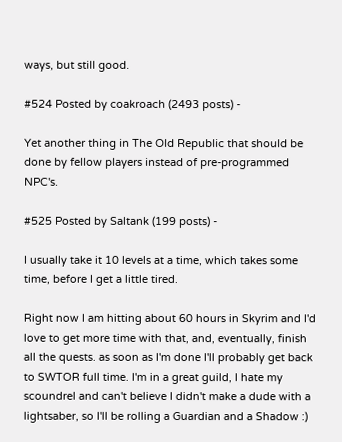ways, but still good.

#524 Posted by coakroach (2493 posts) -

Yet another thing in The Old Republic that should be done by fellow players instead of pre-programmed NPC's.

#525 Posted by Saltank (199 posts) -

I usually take it 10 levels at a time, which takes some time, before I get a little tired.

Right now I am hitting about 60 hours in Skyrim and I'd love to get more time with that, and, eventually, finish all the quests. as soon as I'm done I'll probably get back to SWTOR full time. I'm in a great guild, I hate my scoundrel and can't believe I didn't make a dude with a lightsaber, so I'll be rolling a Guardian and a Shadow :)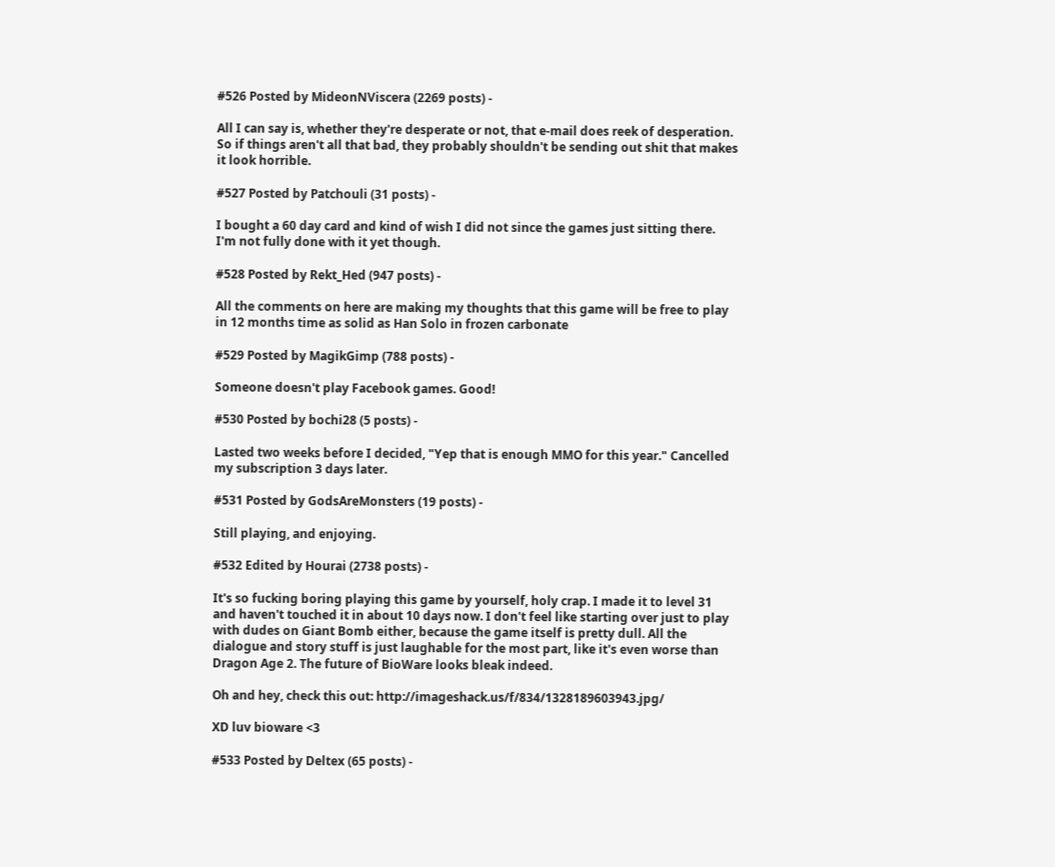#526 Posted by MideonNViscera (2269 posts) -

All I can say is, whether they're desperate or not, that e-mail does reek of desperation. So if things aren't all that bad, they probably shouldn't be sending out shit that makes it look horrible.

#527 Posted by Patchouli (31 posts) -

I bought a 60 day card and kind of wish I did not since the games just sitting there. I'm not fully done with it yet though.

#528 Posted by Rekt_Hed (947 posts) -

All the comments on here are making my thoughts that this game will be free to play in 12 months time as solid as Han Solo in frozen carbonate

#529 Posted by MagikGimp (788 posts) -

Someone doesn't play Facebook games. Good!

#530 Posted by bochi28 (5 posts) -

Lasted two weeks before I decided, "Yep that is enough MMO for this year." Cancelled my subscription 3 days later.

#531 Posted by GodsAreMonsters (19 posts) -

Still playing, and enjoying.

#532 Edited by Hourai (2738 posts) -

It's so fucking boring playing this game by yourself, holy crap. I made it to level 31 and haven't touched it in about 10 days now. I don't feel like starting over just to play with dudes on Giant Bomb either, because the game itself is pretty dull. All the dialogue and story stuff is just laughable for the most part, like it's even worse than Dragon Age 2. The future of BioWare looks bleak indeed.

Oh and hey, check this out: http://imageshack.us/f/834/1328189603943.jpg/

XD luv bioware <3

#533 Posted by Deltex (65 posts) -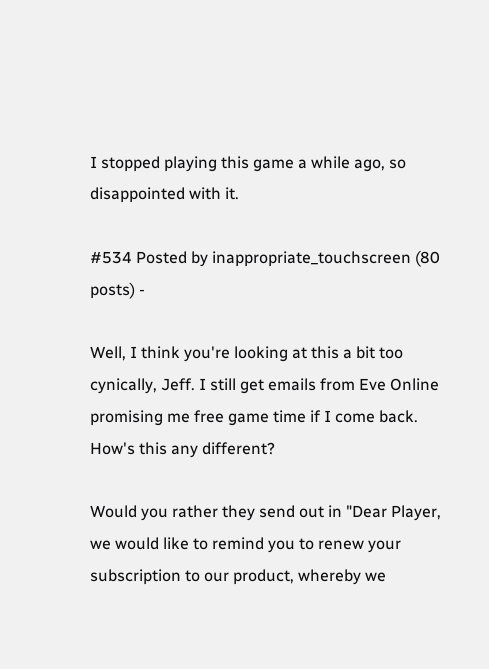I stopped playing this game a while ago, so disappointed with it.

#534 Posted by inappropriate_touchscreen (80 posts) -

Well, I think you're looking at this a bit too cynically, Jeff. I still get emails from Eve Online promising me free game time if I come back. How's this any different?

Would you rather they send out in "Dear Player, we would like to remind you to renew your subscription to our product, whereby we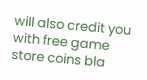will also credit you with free game store coins bla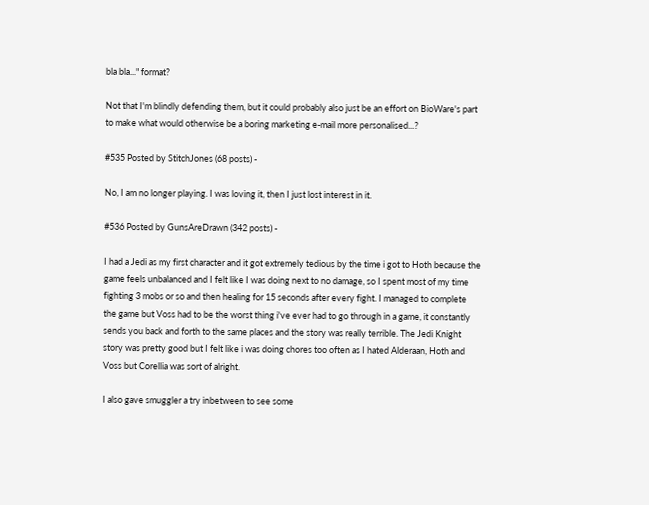bla bla..." format?

Not that I'm blindly defending them, but it could probably also just be an effort on BioWare's part to make what would otherwise be a boring marketing e-mail more personalised...?

#535 Posted by StitchJones (68 posts) -

No, I am no longer playing. I was loving it, then I just lost interest in it.

#536 Posted by GunsAreDrawn (342 posts) -

I had a Jedi as my first character and it got extremely tedious by the time i got to Hoth because the game feels unbalanced and I felt like I was doing next to no damage, so I spent most of my time fighting 3 mobs or so and then healing for 15 seconds after every fight. I managed to complete the game but Voss had to be the worst thing i've ever had to go through in a game, it constantly sends you back and forth to the same places and the story was really terrible. The Jedi Knight story was pretty good but I felt like i was doing chores too often as I hated Alderaan, Hoth and Voss but Corellia was sort of alright.

I also gave smuggler a try inbetween to see some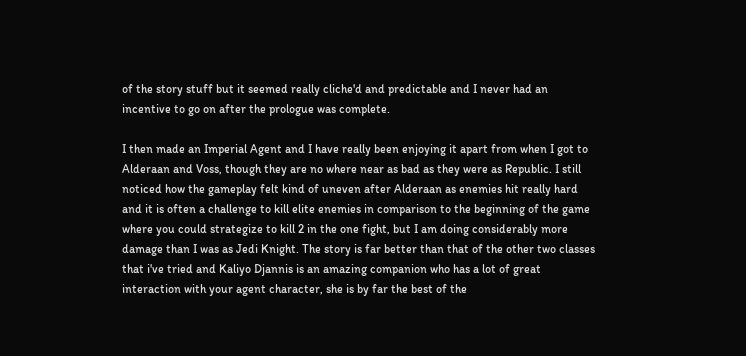of the story stuff but it seemed really cliche'd and predictable and I never had an incentive to go on after the prologue was complete.

I then made an Imperial Agent and I have really been enjoying it apart from when I got to Alderaan and Voss, though they are no where near as bad as they were as Republic. I still noticed how the gameplay felt kind of uneven after Alderaan as enemies hit really hard and it is often a challenge to kill elite enemies in comparison to the beginning of the game where you could strategize to kill 2 in the one fight, but I am doing considerably more damage than I was as Jedi Knight. The story is far better than that of the other two classes that i've tried and Kaliyo Djannis is an amazing companion who has a lot of great interaction with your agent character, she is by far the best of the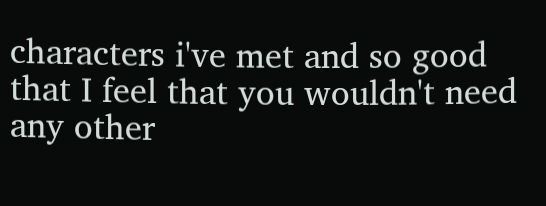characters i've met and so good that I feel that you wouldn't need any other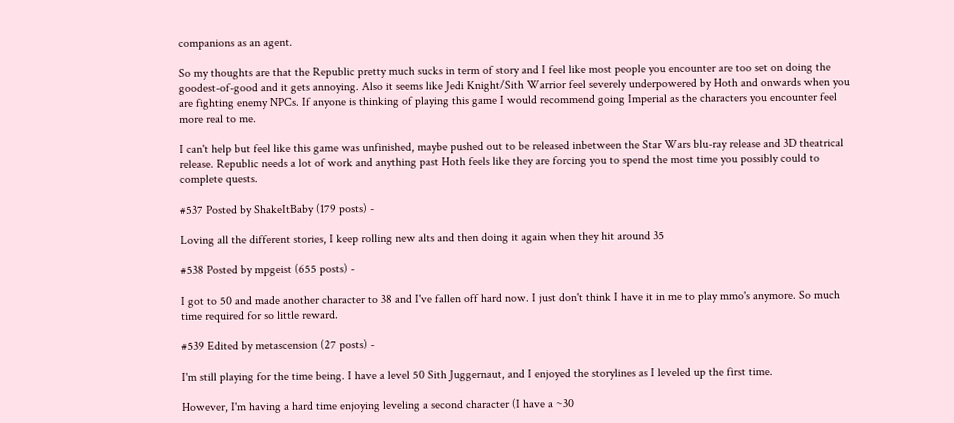companions as an agent.

So my thoughts are that the Republic pretty much sucks in term of story and I feel like most people you encounter are too set on doing the goodest-of-good and it gets annoying. Also it seems like Jedi Knight/Sith Warrior feel severely underpowered by Hoth and onwards when you are fighting enemy NPCs. If anyone is thinking of playing this game I would recommend going Imperial as the characters you encounter feel more real to me.

I can't help but feel like this game was unfinished, maybe pushed out to be released inbetween the Star Wars blu-ray release and 3D theatrical release. Republic needs a lot of work and anything past Hoth feels like they are forcing you to spend the most time you possibly could to complete quests.

#537 Posted by ShakeItBaby (179 posts) -

Loving all the different stories, I keep rolling new alts and then doing it again when they hit around 35

#538 Posted by mpgeist (655 posts) -

I got to 50 and made another character to 38 and I've fallen off hard now. I just don't think I have it in me to play mmo's anymore. So much time required for so little reward.

#539 Edited by metascension (27 posts) -

I'm still playing for the time being. I have a level 50 Sith Juggernaut, and I enjoyed the storylines as I leveled up the first time.

However, I'm having a hard time enjoying leveling a second character (I have a ~30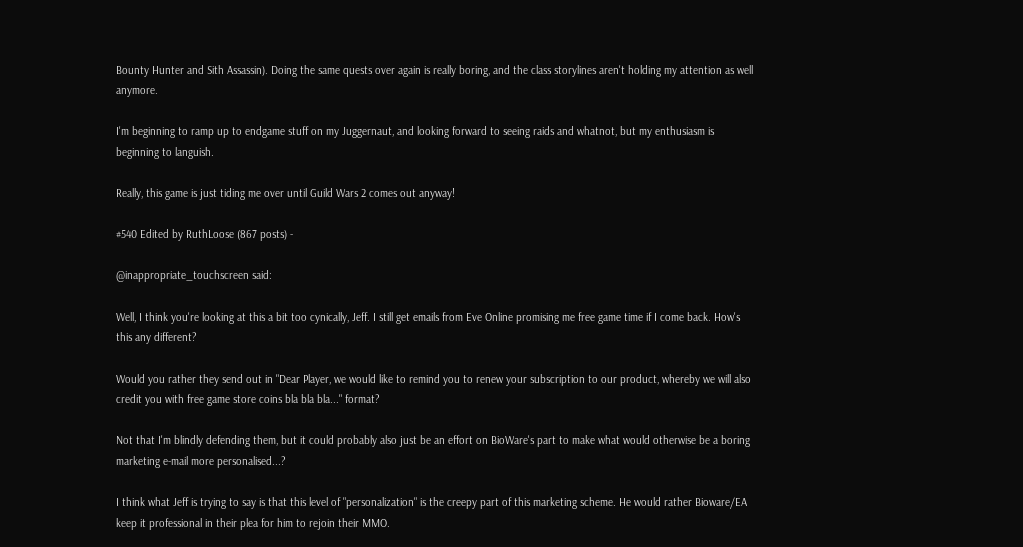Bounty Hunter and Sith Assassin). Doing the same quests over again is really boring, and the class storylines aren't holding my attention as well anymore.

I'm beginning to ramp up to endgame stuff on my Juggernaut, and looking forward to seeing raids and whatnot, but my enthusiasm is beginning to languish.

Really, this game is just tiding me over until Guild Wars 2 comes out anyway!

#540 Edited by RuthLoose (867 posts) -

@inappropriate_touchscreen said:

Well, I think you're looking at this a bit too cynically, Jeff. I still get emails from Eve Online promising me free game time if I come back. How's this any different?

Would you rather they send out in "Dear Player, we would like to remind you to renew your subscription to our product, whereby we will also credit you with free game store coins bla bla bla..." format?

Not that I'm blindly defending them, but it could probably also just be an effort on BioWare's part to make what would otherwise be a boring marketing e-mail more personalised...?

I think what Jeff is trying to say is that this level of "personalization" is the creepy part of this marketing scheme. He would rather Bioware/EA keep it professional in their plea for him to rejoin their MMO.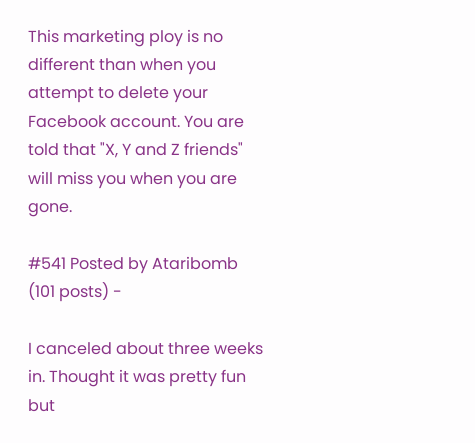This marketing ploy is no different than when you attempt to delete your Facebook account. You are told that "X, Y and Z friends" will miss you when you are gone.

#541 Posted by Ataribomb (101 posts) -

I canceled about three weeks in. Thought it was pretty fun but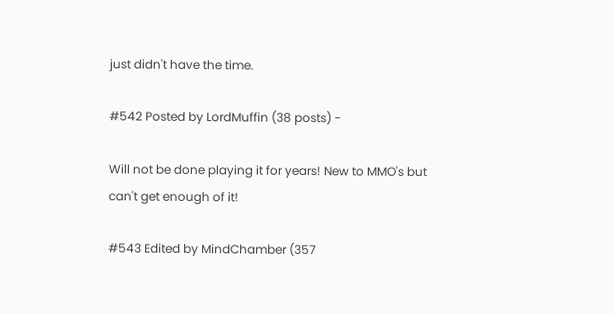just didn't have the time.

#542 Posted by LordMuffin (38 posts) -

Will not be done playing it for years! New to MMO's but can't get enough of it!

#543 Edited by MindChamber (357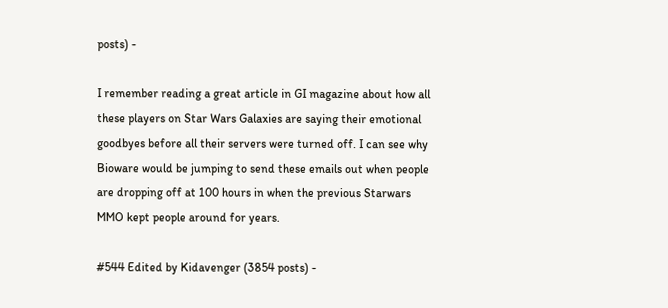posts) -

I remember reading a great article in GI magazine about how all these players on Star Wars Galaxies are saying their emotional goodbyes before all their servers were turned off. I can see why Bioware would be jumping to send these emails out when people are dropping off at 100 hours in when the previous Starwars MMO kept people around for years.

#544 Edited by Kidavenger (3854 posts) -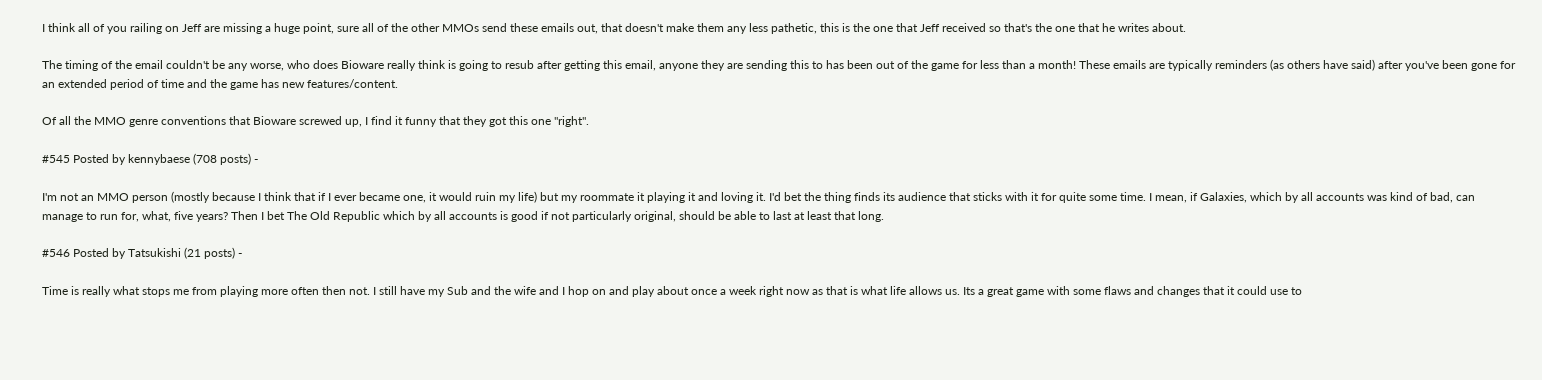I think all of you railing on Jeff are missing a huge point, sure all of the other MMOs send these emails out, that doesn't make them any less pathetic, this is the one that Jeff received so that's the one that he writes about.

The timing of the email couldn't be any worse, who does Bioware really think is going to resub after getting this email, anyone they are sending this to has been out of the game for less than a month! These emails are typically reminders (as others have said) after you've been gone for an extended period of time and the game has new features/content.

Of all the MMO genre conventions that Bioware screwed up, I find it funny that they got this one "right".

#545 Posted by kennybaese (708 posts) -

I'm not an MMO person (mostly because I think that if I ever became one, it would ruin my life) but my roommate it playing it and loving it. I'd bet the thing finds its audience that sticks with it for quite some time. I mean, if Galaxies, which by all accounts was kind of bad, can manage to run for, what, five years? Then I bet The Old Republic which by all accounts is good if not particularly original, should be able to last at least that long.

#546 Posted by Tatsukishi (21 posts) -

Time is really what stops me from playing more often then not. I still have my Sub and the wife and I hop on and play about once a week right now as that is what life allows us. Its a great game with some flaws and changes that it could use to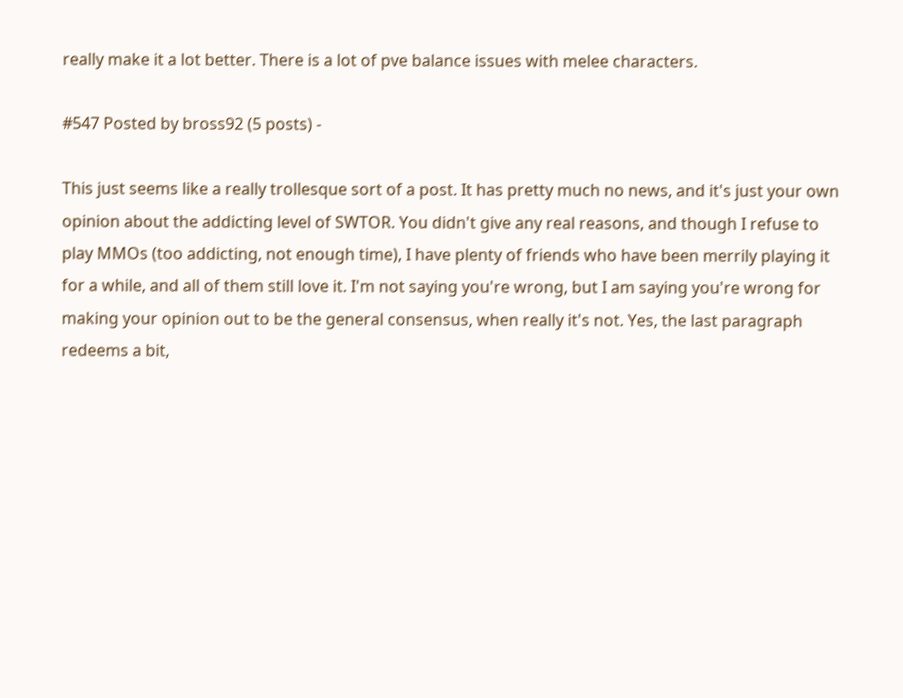really make it a lot better. There is a lot of pve balance issues with melee characters.

#547 Posted by bross92 (5 posts) -

This just seems like a really trollesque sort of a post. It has pretty much no news, and it's just your own opinion about the addicting level of SWTOR. You didn't give any real reasons, and though I refuse to play MMOs (too addicting, not enough time), I have plenty of friends who have been merrily playing it for a while, and all of them still love it. I'm not saying you're wrong, but I am saying you're wrong for making your opinion out to be the general consensus, when really it's not. Yes, the last paragraph redeems a bit,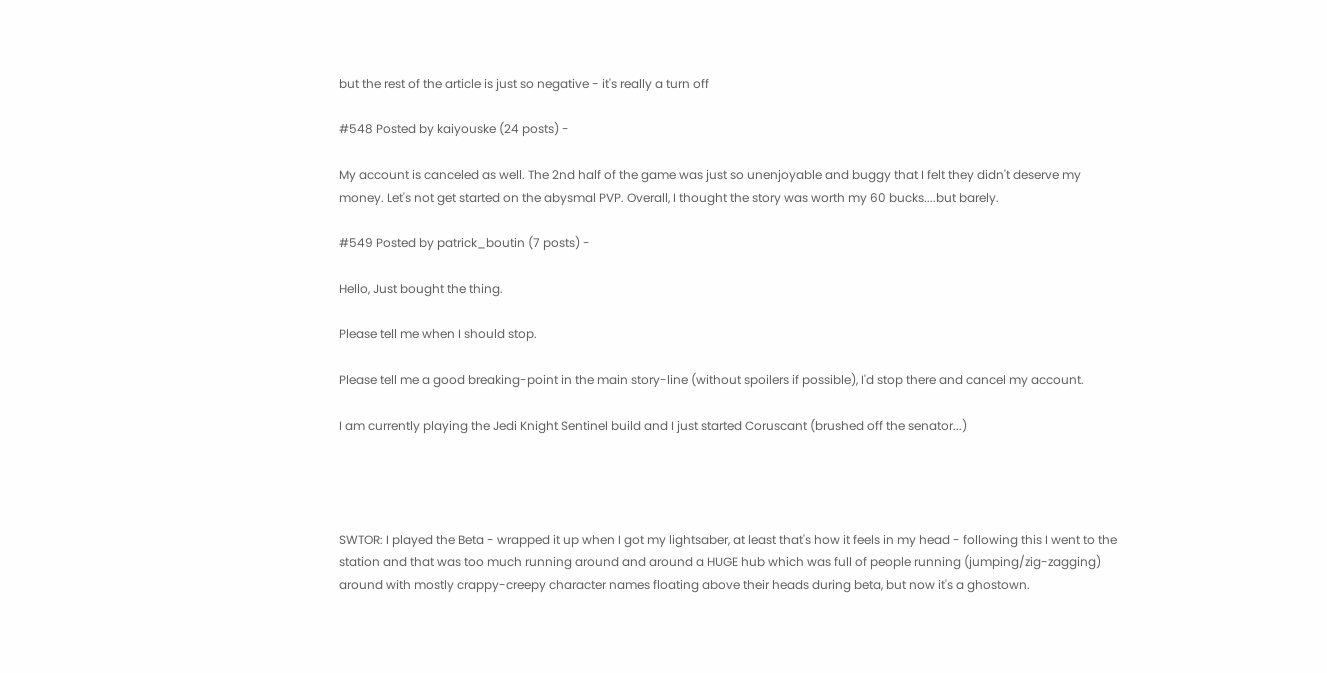but the rest of the article is just so negative - it's really a turn off

#548 Posted by kaiyouske (24 posts) -

My account is canceled as well. The 2nd half of the game was just so unenjoyable and buggy that I felt they didn't deserve my money. Let's not get started on the abysmal PVP. Overall, I thought the story was worth my 60 bucks....but barely.

#549 Posted by patrick_boutin (7 posts) -

Hello, Just bought the thing.

Please tell me when I should stop.

Please tell me a good breaking-point in the main story-line (without spoilers if possible), I'd stop there and cancel my account.

I am currently playing the Jedi Knight Sentinel build and I just started Coruscant (brushed off the senator...)




SWTOR: I played the Beta - wrapped it up when I got my lightsaber, at least that's how it feels in my head - following this I went to the station and that was too much running around and around a HUGE hub which was full of people running (jumping/zig-zagging) around with mostly crappy-creepy character names floating above their heads during beta, but now it's a ghostown.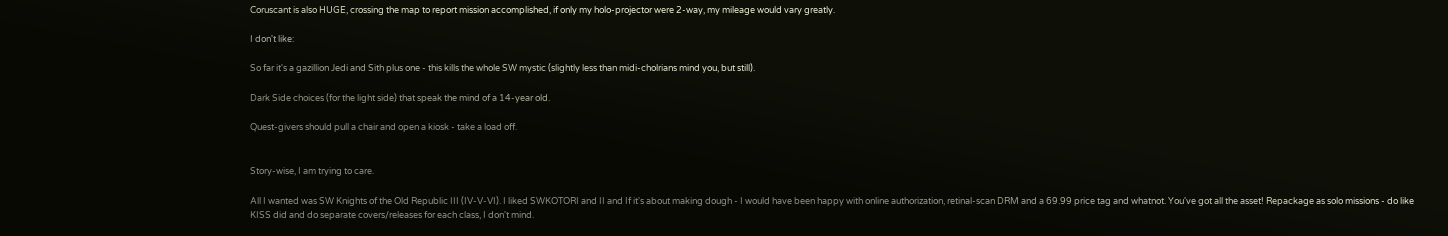Coruscant is also HUGE, crossing the map to report mission accomplished, if only my holo-projector were 2-way, my mileage would vary greatly.

I don't like:

So far it's a gazillion Jedi and Sith plus one - this kills the whole SW mystic (slightly less than midi-cholrians mind you, but still).

Dark Side choices (for the light side) that speak the mind of a 14-year old.

Quest-givers should pull a chair and open a kiosk - take a load off.


Story-wise, I am trying to care.

All I wanted was SW Knights of the Old Republic III (IV-V-VI). I liked SWKOTORI and II and If it's about making dough - I would have been happy with online authorization, retinal-scan DRM and a 69.99 price tag and whatnot. You've got all the asset! Repackage as solo missions - do like KISS did and do separate covers/releases for each class, I don't mind.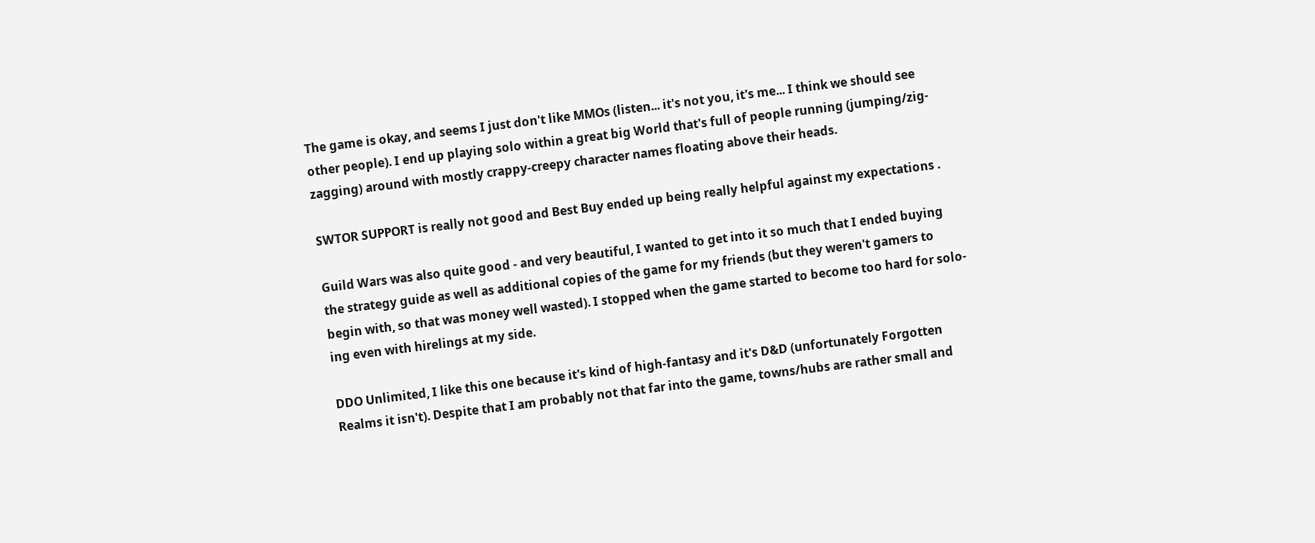The game is okay, and seems I just don't like MMOs (listen... it's not you, it's me... I think we should see other people). I end up playing solo within a great big World that's full of people running (jumping/zig-zagging) around with mostly crappy-creepy character names floating above their heads.

SWTOR SUPPORT is really not good and Best Buy ended up being really helpful against my expectations .

Guild Wars was also quite good - and very beautiful, I wanted to get into it so much that I ended buying the strategy guide as well as additional copies of the game for my friends (but they weren't gamers to begin with, so that was money well wasted). I stopped when the game started to become too hard for solo-ing even with hirelings at my side.

DDO Unlimited, I like this one because it's kind of high-fantasy and it's D&D (unfortunately Forgotten Realms it isn't). Despite that I am probably not that far into the game, towns/hubs are rather small and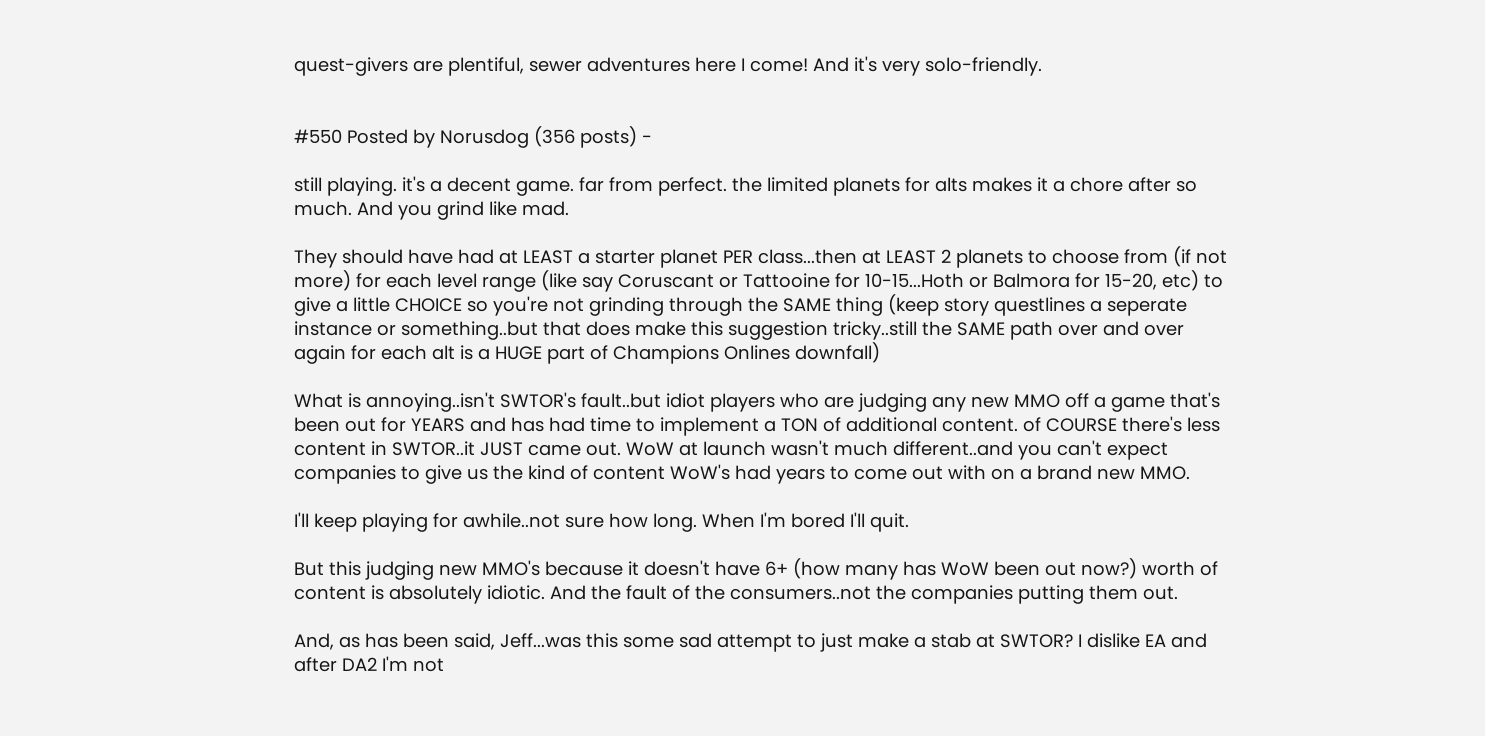quest-givers are plentiful, sewer adventures here I come! And it's very solo-friendly.


#550 Posted by Norusdog (356 posts) -

still playing. it's a decent game. far from perfect. the limited planets for alts makes it a chore after so much. And you grind like mad.

They should have had at LEAST a starter planet PER class...then at LEAST 2 planets to choose from (if not more) for each level range (like say Coruscant or Tattooine for 10-15...Hoth or Balmora for 15-20, etc) to give a little CHOICE so you're not grinding through the SAME thing (keep story questlines a seperate instance or something..but that does make this suggestion tricky..still the SAME path over and over again for each alt is a HUGE part of Champions Onlines downfall)

What is annoying..isn't SWTOR's fault..but idiot players who are judging any new MMO off a game that's been out for YEARS and has had time to implement a TON of additional content. of COURSE there's less content in SWTOR..it JUST came out. WoW at launch wasn't much different..and you can't expect companies to give us the kind of content WoW's had years to come out with on a brand new MMO.

I'll keep playing for awhile..not sure how long. When I'm bored I'll quit.

But this judging new MMO's because it doesn't have 6+ (how many has WoW been out now?) worth of content is absolutely idiotic. And the fault of the consumers..not the companies putting them out.

And, as has been said, Jeff...was this some sad attempt to just make a stab at SWTOR? I dislike EA and after DA2 I'm not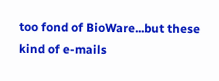too fond of BioWare...but these kind of e-mails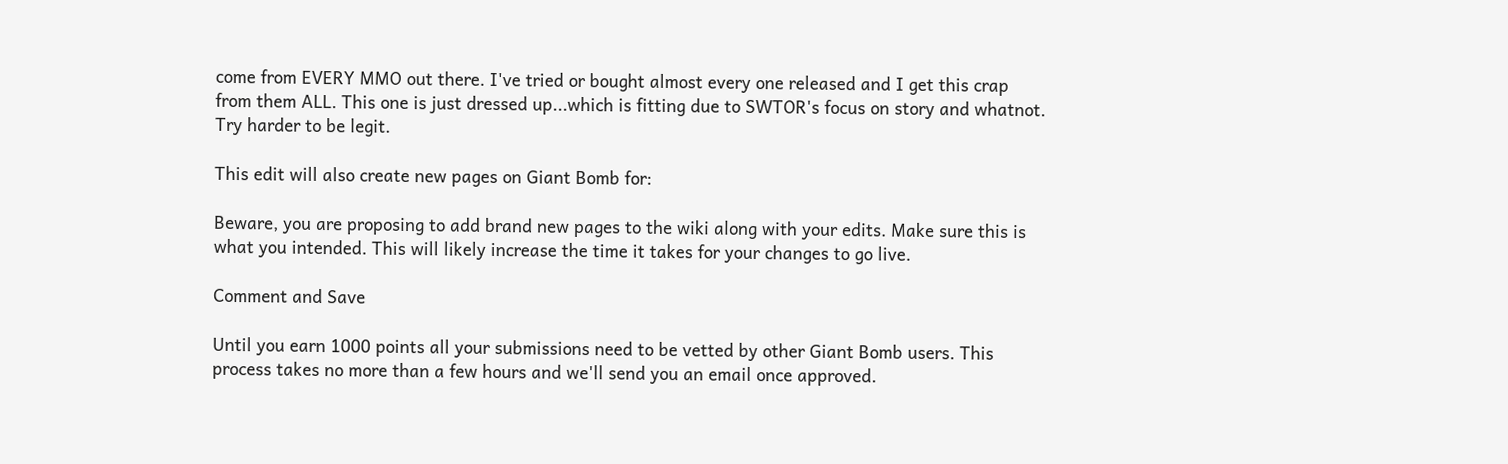come from EVERY MMO out there. I've tried or bought almost every one released and I get this crap from them ALL. This one is just dressed up...which is fitting due to SWTOR's focus on story and whatnot. Try harder to be legit.

This edit will also create new pages on Giant Bomb for:

Beware, you are proposing to add brand new pages to the wiki along with your edits. Make sure this is what you intended. This will likely increase the time it takes for your changes to go live.

Comment and Save

Until you earn 1000 points all your submissions need to be vetted by other Giant Bomb users. This process takes no more than a few hours and we'll send you an email once approved.